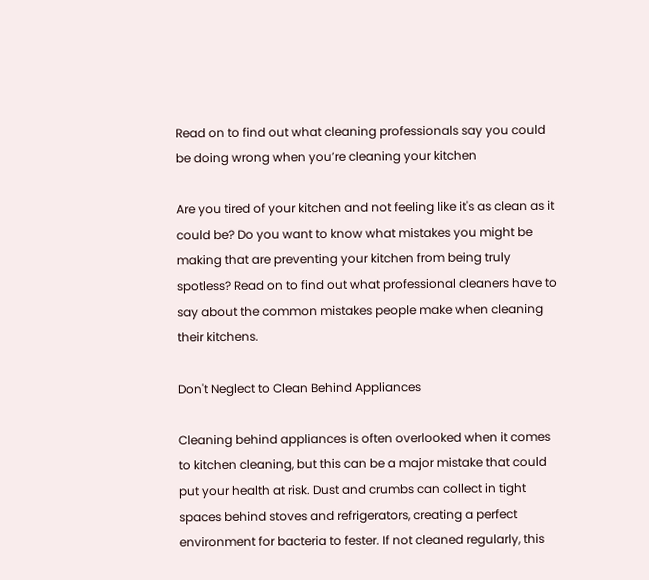Read on to find out what cleaning professionals say you could be doing wrong when you’re cleaning your kitchen

Are you tired of your kitchen and not feeling like it's as clean as it could be? Do you want to know what mistakes you might be making that are preventing your kitchen from being truly spotless? Read on to find out what professional cleaners have to say about the common mistakes people make when cleaning their kitchens.

Don't Neglect to Clean Behind Appliances

Cleaning behind appliances is often overlooked when it comes to kitchen cleaning, but this can be a major mistake that could put your health at risk. Dust and crumbs can collect in tight spaces behind stoves and refrigerators, creating a perfect environment for bacteria to fester. If not cleaned regularly, this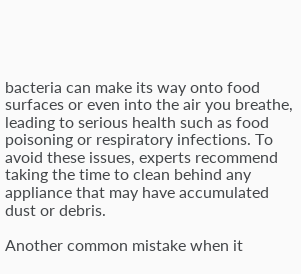bacteria can make its way onto food surfaces or even into the air you breathe, leading to serious health such as food poisoning or respiratory infections. To avoid these issues, experts recommend taking the time to clean behind any appliance that may have accumulated dust or debris.

Another common mistake when it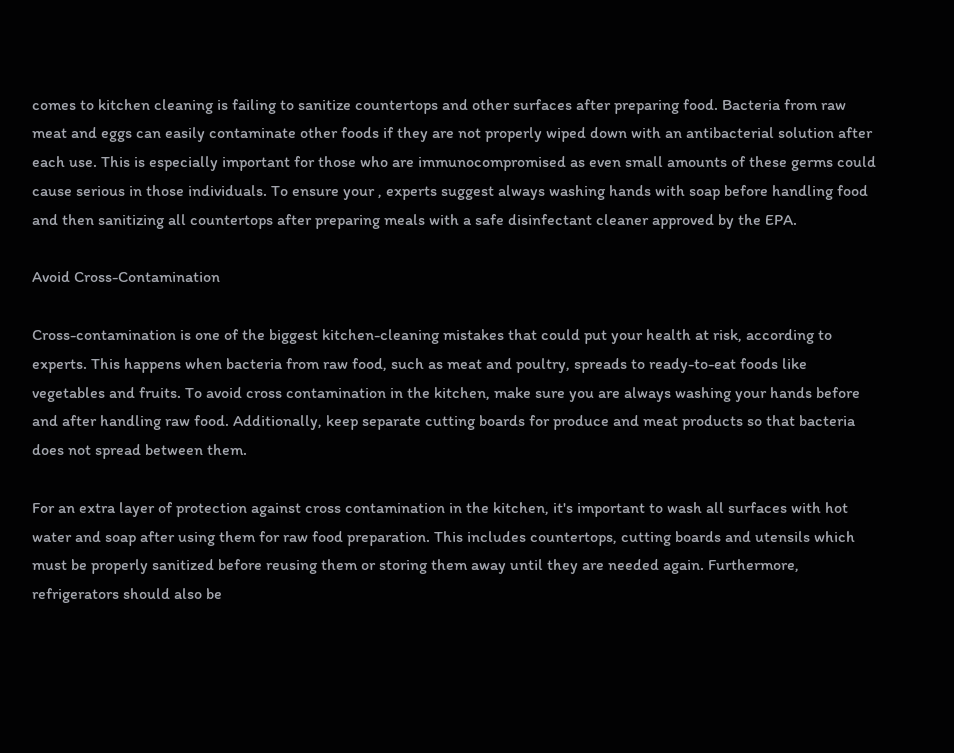comes to kitchen cleaning is failing to sanitize countertops and other surfaces after preparing food. Bacteria from raw meat and eggs can easily contaminate other foods if they are not properly wiped down with an antibacterial solution after each use. This is especially important for those who are immunocompromised as even small amounts of these germs could cause serious in those individuals. To ensure your , experts suggest always washing hands with soap before handling food and then sanitizing all countertops after preparing meals with a safe disinfectant cleaner approved by the EPA.

Avoid Cross-Contamination

Cross-contamination is one of the biggest kitchen-cleaning mistakes that could put your health at risk, according to experts. This happens when bacteria from raw food, such as meat and poultry, spreads to ready-to-eat foods like vegetables and fruits. To avoid cross contamination in the kitchen, make sure you are always washing your hands before and after handling raw food. Additionally, keep separate cutting boards for produce and meat products so that bacteria does not spread between them.

For an extra layer of protection against cross contamination in the kitchen, it's important to wash all surfaces with hot water and soap after using them for raw food preparation. This includes countertops, cutting boards and utensils which must be properly sanitized before reusing them or storing them away until they are needed again. Furthermore, refrigerators should also be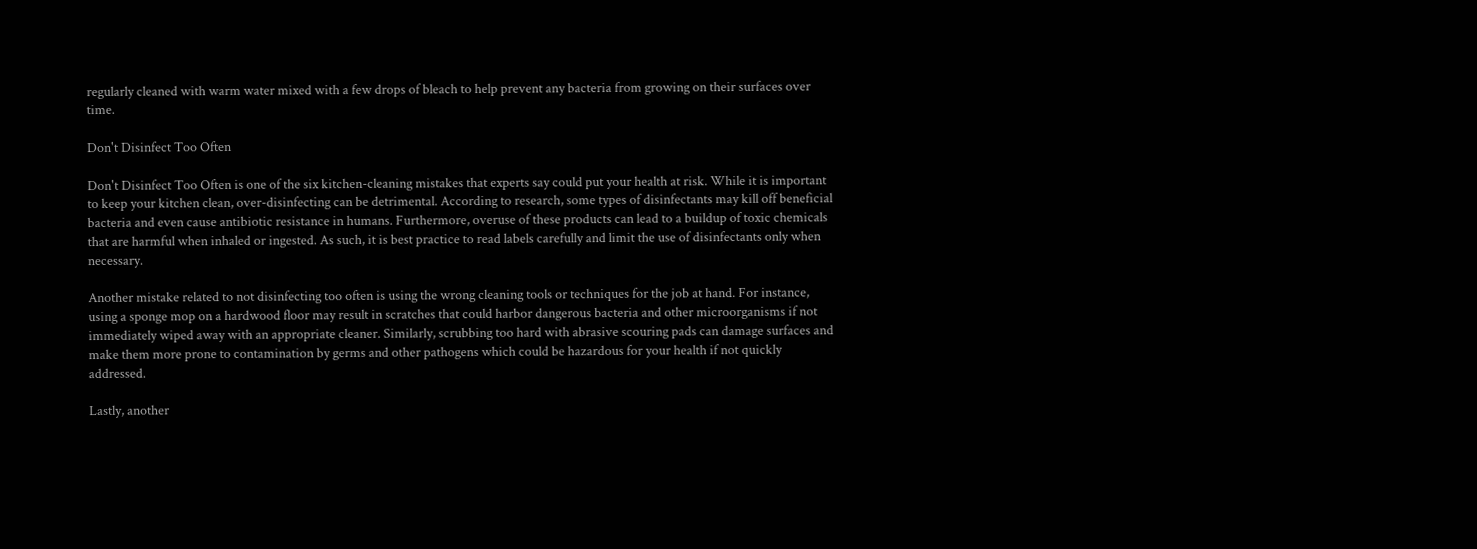regularly cleaned with warm water mixed with a few drops of bleach to help prevent any bacteria from growing on their surfaces over time.

Don't Disinfect Too Often

Don't Disinfect Too Often is one of the six kitchen-cleaning mistakes that experts say could put your health at risk. While it is important to keep your kitchen clean, over-disinfecting can be detrimental. According to research, some types of disinfectants may kill off beneficial bacteria and even cause antibiotic resistance in humans. Furthermore, overuse of these products can lead to a buildup of toxic chemicals that are harmful when inhaled or ingested. As such, it is best practice to read labels carefully and limit the use of disinfectants only when necessary.

Another mistake related to not disinfecting too often is using the wrong cleaning tools or techniques for the job at hand. For instance, using a sponge mop on a hardwood floor may result in scratches that could harbor dangerous bacteria and other microorganisms if not immediately wiped away with an appropriate cleaner. Similarly, scrubbing too hard with abrasive scouring pads can damage surfaces and make them more prone to contamination by germs and other pathogens which could be hazardous for your health if not quickly addressed.

Lastly, another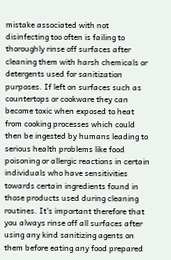mistake associated with not disinfecting too often is failing to thoroughly rinse off surfaces after cleaning them with harsh chemicals or detergents used for sanitization purposes. If left on surfaces such as countertops or cookware they can become toxic when exposed to heat from cooking processes which could then be ingested by humans leading to serious health problems like food poisoning or allergic reactions in certain individuals who have sensitivities towards certain ingredients found in those products used during cleaning routines. It's important therefore that you always rinse off all surfaces after using any kind sanitizing agents on them before eating any food prepared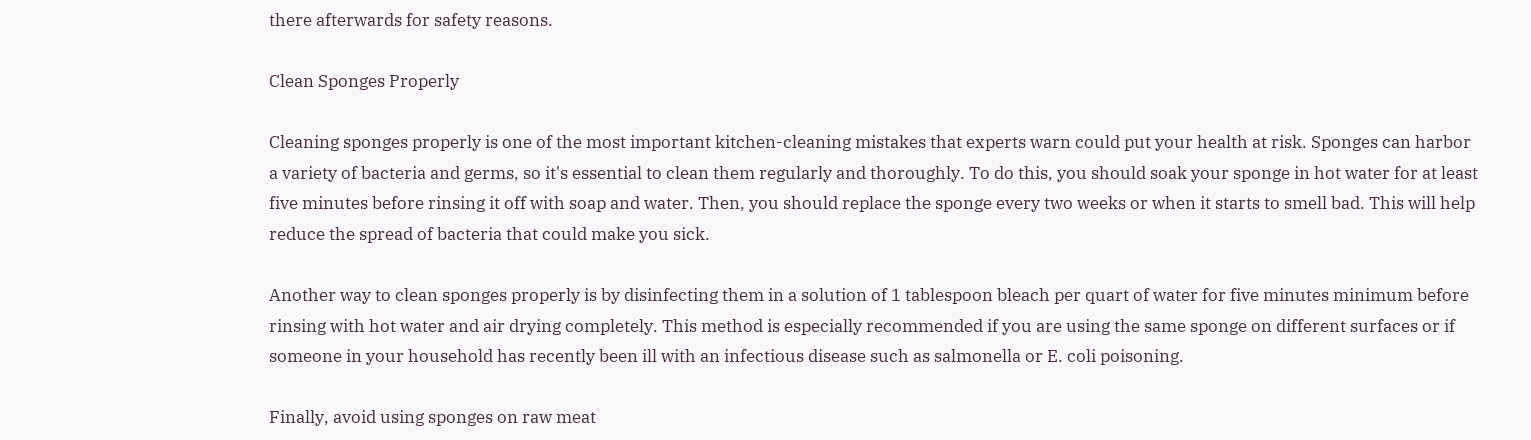there afterwards for safety reasons.

Clean Sponges Properly

Cleaning sponges properly is one of the most important kitchen-cleaning mistakes that experts warn could put your health at risk. Sponges can harbor a variety of bacteria and germs, so it's essential to clean them regularly and thoroughly. To do this, you should soak your sponge in hot water for at least five minutes before rinsing it off with soap and water. Then, you should replace the sponge every two weeks or when it starts to smell bad. This will help reduce the spread of bacteria that could make you sick.

Another way to clean sponges properly is by disinfecting them in a solution of 1 tablespoon bleach per quart of water for five minutes minimum before rinsing with hot water and air drying completely. This method is especially recommended if you are using the same sponge on different surfaces or if someone in your household has recently been ill with an infectious disease such as salmonella or E. coli poisoning.

Finally, avoid using sponges on raw meat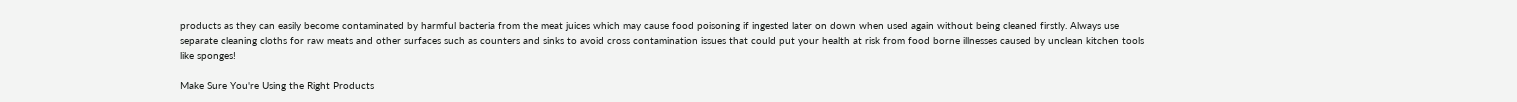products as they can easily become contaminated by harmful bacteria from the meat juices which may cause food poisoning if ingested later on down when used again without being cleaned firstly. Always use separate cleaning cloths for raw meats and other surfaces such as counters and sinks to avoid cross contamination issues that could put your health at risk from food borne illnesses caused by unclean kitchen tools like sponges!

Make Sure You're Using the Right Products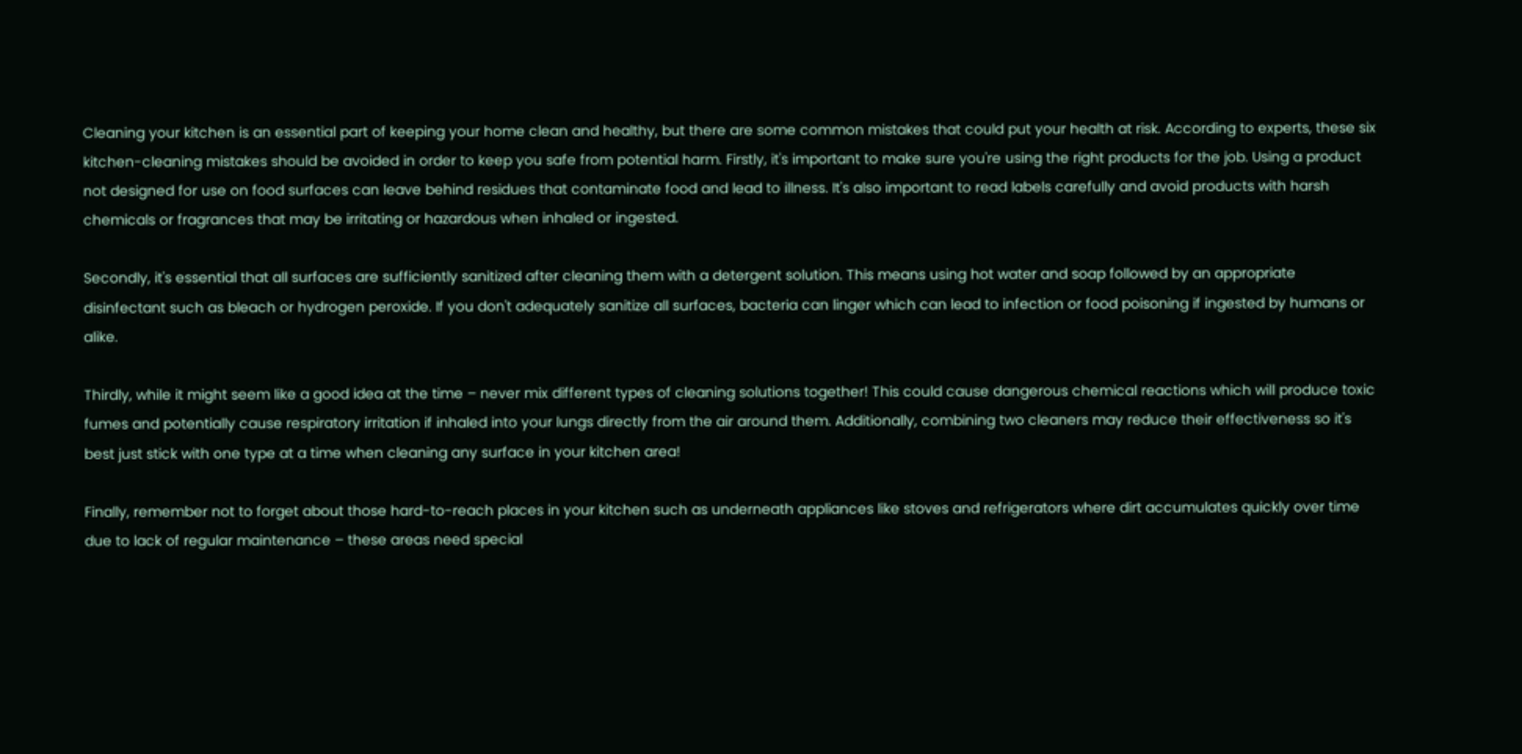Cleaning your kitchen is an essential part of keeping your home clean and healthy, but there are some common mistakes that could put your health at risk. According to experts, these six kitchen-cleaning mistakes should be avoided in order to keep you safe from potential harm. Firstly, it's important to make sure you're using the right products for the job. Using a product not designed for use on food surfaces can leave behind residues that contaminate food and lead to illness. It's also important to read labels carefully and avoid products with harsh chemicals or fragrances that may be irritating or hazardous when inhaled or ingested.

Secondly, it's essential that all surfaces are sufficiently sanitized after cleaning them with a detergent solution. This means using hot water and soap followed by an appropriate disinfectant such as bleach or hydrogen peroxide. If you don't adequately sanitize all surfaces, bacteria can linger which can lead to infection or food poisoning if ingested by humans or alike.

Thirdly, while it might seem like a good idea at the time – never mix different types of cleaning solutions together! This could cause dangerous chemical reactions which will produce toxic fumes and potentially cause respiratory irritation if inhaled into your lungs directly from the air around them. Additionally, combining two cleaners may reduce their effectiveness so it's best just stick with one type at a time when cleaning any surface in your kitchen area!

Finally, remember not to forget about those hard-to-reach places in your kitchen such as underneath appliances like stoves and refrigerators where dirt accumulates quickly over time due to lack of regular maintenance – these areas need special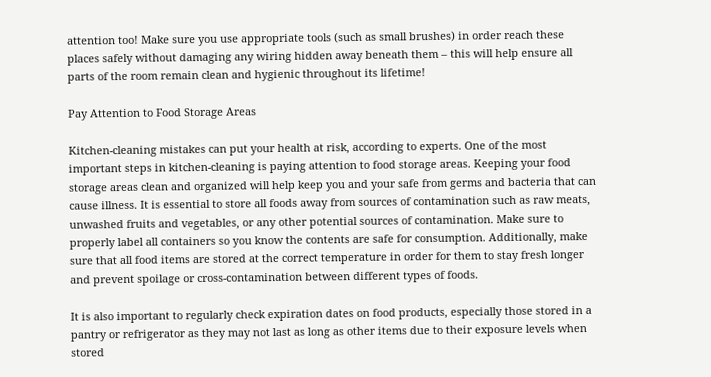attention too! Make sure you use appropriate tools (such as small brushes) in order reach these places safely without damaging any wiring hidden away beneath them – this will help ensure all parts of the room remain clean and hygienic throughout its lifetime!

Pay Attention to Food Storage Areas

Kitchen-cleaning mistakes can put your health at risk, according to experts. One of the most important steps in kitchen-cleaning is paying attention to food storage areas. Keeping your food storage areas clean and organized will help keep you and your safe from germs and bacteria that can cause illness. It is essential to store all foods away from sources of contamination such as raw meats, unwashed fruits and vegetables, or any other potential sources of contamination. Make sure to properly label all containers so you know the contents are safe for consumption. Additionally, make sure that all food items are stored at the correct temperature in order for them to stay fresh longer and prevent spoilage or cross-contamination between different types of foods.

It is also important to regularly check expiration dates on food products, especially those stored in a pantry or refrigerator as they may not last as long as other items due to their exposure levels when stored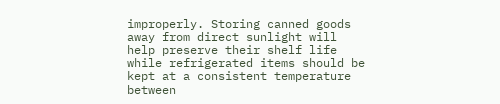improperly. Storing canned goods away from direct sunlight will help preserve their shelf life while refrigerated items should be kept at a consistent temperature between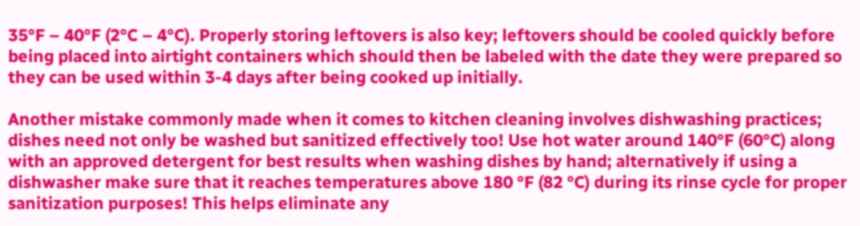35°F – 40°F (2°C – 4°C). Properly storing leftovers is also key; leftovers should be cooled quickly before being placed into airtight containers which should then be labeled with the date they were prepared so they can be used within 3-4 days after being cooked up initially.

Another mistake commonly made when it comes to kitchen cleaning involves dishwashing practices; dishes need not only be washed but sanitized effectively too! Use hot water around 140°F (60°C) along with an approved detergent for best results when washing dishes by hand; alternatively if using a dishwasher make sure that it reaches temperatures above 180 °F (82 °C) during its rinse cycle for proper sanitization purposes! This helps eliminate any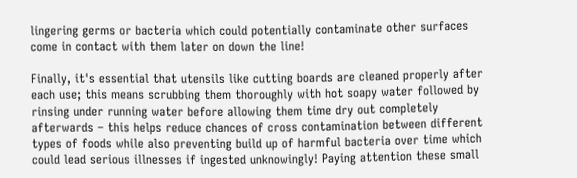lingering germs or bacteria which could potentially contaminate other surfaces come in contact with them later on down the line!

Finally, it's essential that utensils like cutting boards are cleaned properly after each use; this means scrubbing them thoroughly with hot soapy water followed by rinsing under running water before allowing them time dry out completely afterwards – this helps reduce chances of cross contamination between different types of foods while also preventing build up of harmful bacteria over time which could lead serious illnesses if ingested unknowingly! Paying attention these small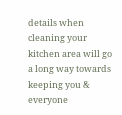details when cleaning your kitchen area will go a long way towards keeping you & everyone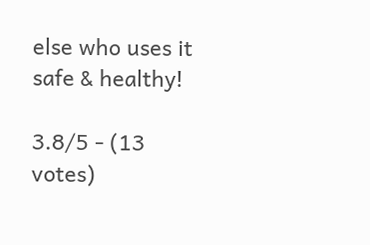else who uses it safe & healthy!

3.8/5 - (13 votes)